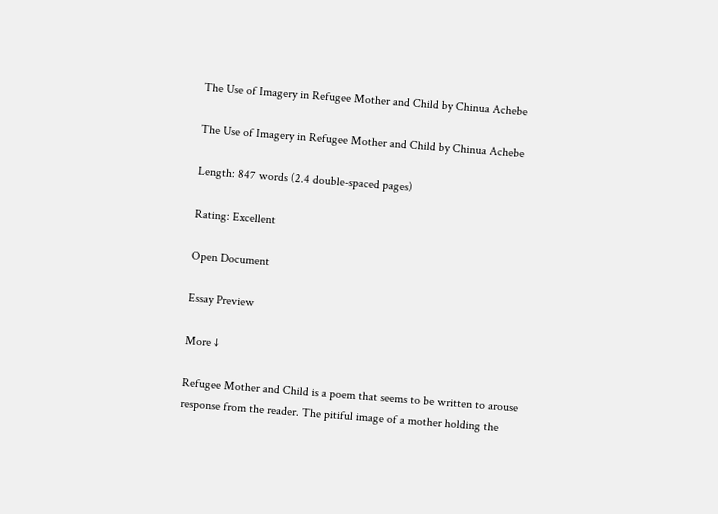The Use of Imagery in Refugee Mother and Child by Chinua Achebe

The Use of Imagery in Refugee Mother and Child by Chinua Achebe

Length: 847 words (2.4 double-spaced pages)

Rating: Excellent

Open Document

Essay Preview

More ↓

Refugee Mother and Child is a poem that seems to be written to arouse
response from the reader. The pitiful image of a mother holding the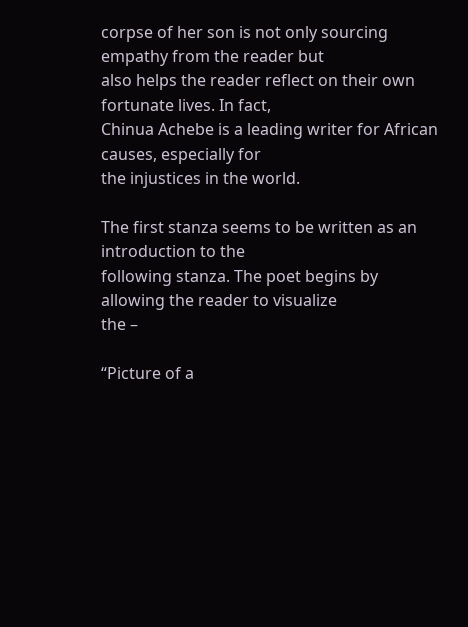corpse of her son is not only sourcing empathy from the reader but
also helps the reader reflect on their own fortunate lives. In fact,
Chinua Achebe is a leading writer for African causes, especially for
the injustices in the world.

The first stanza seems to be written as an introduction to the
following stanza. The poet begins by allowing the reader to visualize
the –

“Picture of a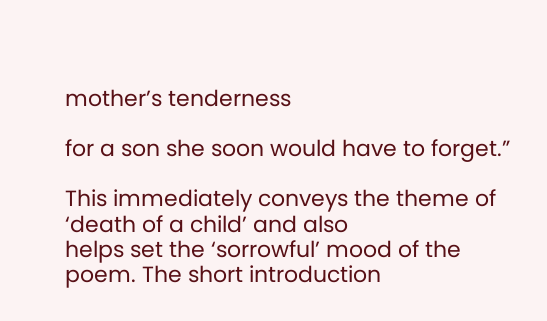mother’s tenderness

for a son she soon would have to forget.”

This immediately conveys the theme of ‘death of a child’ and also
helps set the ‘sorrowful’ mood of the poem. The short introduction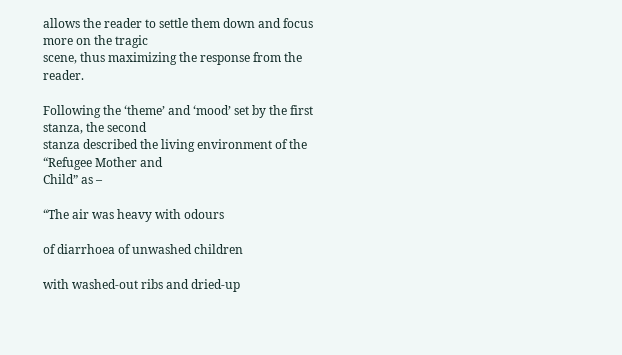allows the reader to settle them down and focus more on the tragic
scene, thus maximizing the response from the reader.

Following the ‘theme’ and ‘mood’ set by the first stanza, the second
stanza described the living environment of the “Refugee Mother and
Child” as –

“The air was heavy with odours

of diarrhoea of unwashed children

with washed-out ribs and dried-up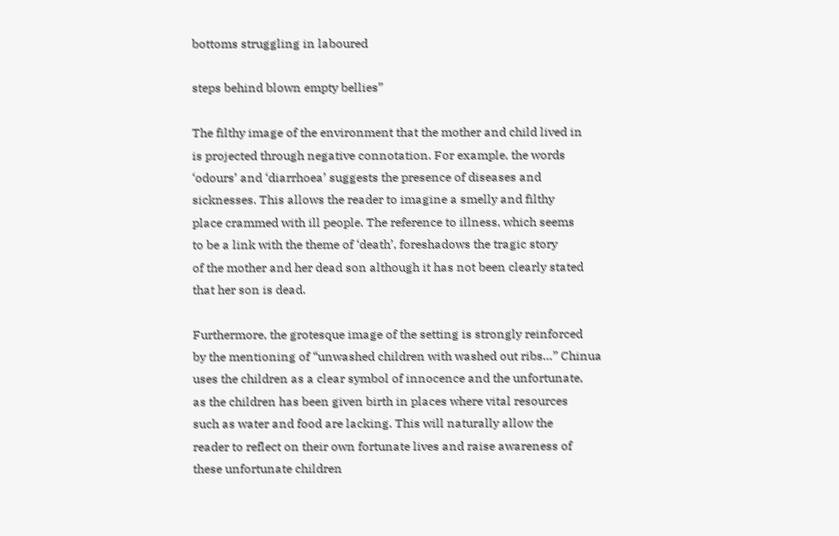bottoms struggling in laboured

steps behind blown empty bellies”

The filthy image of the environment that the mother and child lived in
is projected through negative connotation. For example, the words
‘odours’ and ‘diarrhoea’ suggests the presence of diseases and
sicknesses. This allows the reader to imagine a smelly and filthy
place crammed with ill people. The reference to illness, which seems
to be a link with the theme of ‘death’, foreshadows the tragic story
of the mother and her dead son although it has not been clearly stated
that her son is dead.

Furthermore, the grotesque image of the setting is strongly reinforced
by the mentioning of “unwashed children with washed out ribs…” Chinua
uses the children as a clear symbol of innocence and the unfortunate,
as the children has been given birth in places where vital resources
such as water and food are lacking. This will naturally allow the
reader to reflect on their own fortunate lives and raise awareness of
these unfortunate children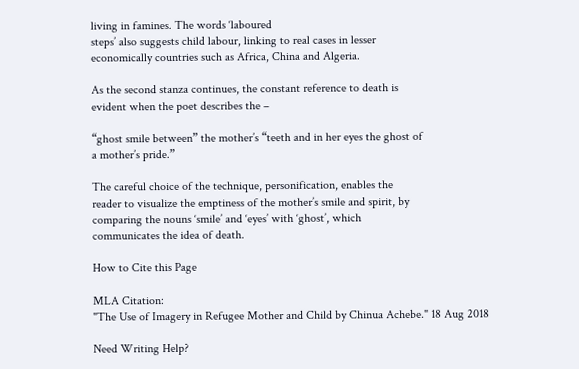living in famines. The words ‘laboured
steps’ also suggests child labour, linking to real cases in lesser
economically countries such as Africa, China and Algeria.

As the second stanza continues, the constant reference to death is
evident when the poet describes the –

“ghost smile between” the mother’s “teeth and in her eyes the ghost of
a mother’s pride.”

The careful choice of the technique, personification, enables the
reader to visualize the emptiness of the mother’s smile and spirit, by
comparing the nouns ‘smile’ and ‘eyes’ with ‘ghost’, which
communicates the idea of death.

How to Cite this Page

MLA Citation:
"The Use of Imagery in Refugee Mother and Child by Chinua Achebe." 18 Aug 2018

Need Writing Help?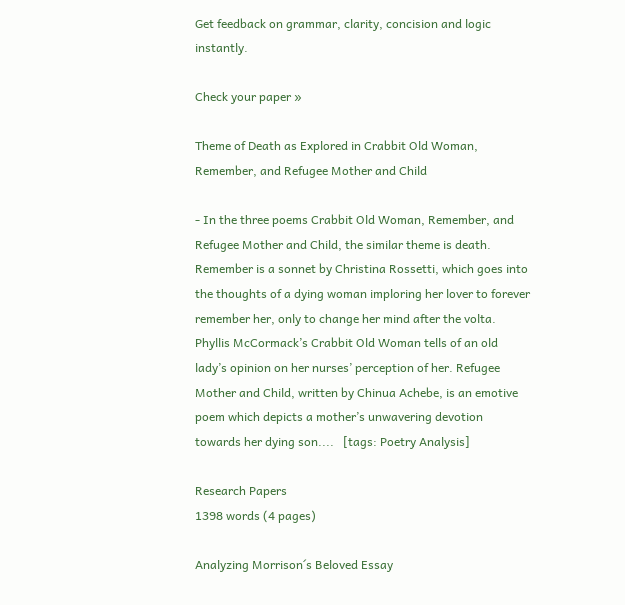Get feedback on grammar, clarity, concision and logic instantly.

Check your paper »

Theme of Death as Explored in Crabbit Old Woman, Remember, and Refugee Mother and Child

- In the three poems Crabbit Old Woman, Remember, and Refugee Mother and Child, the similar theme is death. Remember is a sonnet by Christina Rossetti, which goes into the thoughts of a dying woman imploring her lover to forever remember her, only to change her mind after the volta. Phyllis McCormack’s Crabbit Old Woman tells of an old lady’s opinion on her nurses’ perception of her. Refugee Mother and Child, written by Chinua Achebe, is an emotive poem which depicts a mother’s unwavering devotion towards her dying son....   [tags: Poetry Analysis]

Research Papers
1398 words (4 pages)

Analyzing Morrison´s Beloved Essay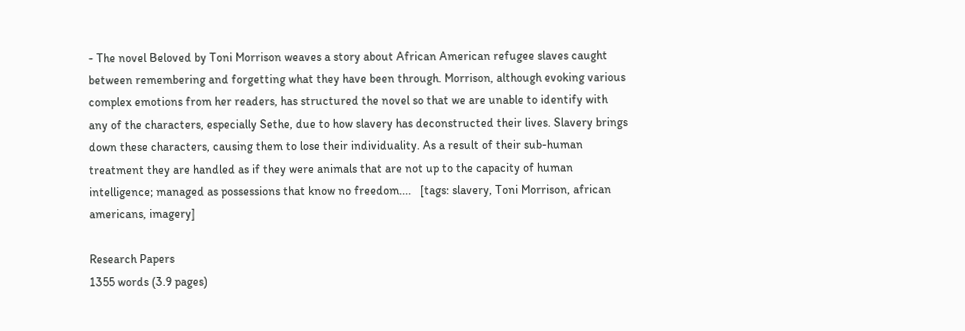- The novel Beloved by Toni Morrison weaves a story about African American refugee slaves caught between remembering and forgetting what they have been through. Morrison, although evoking various complex emotions from her readers, has structured the novel so that we are unable to identify with any of the characters, especially Sethe, due to how slavery has deconstructed their lives. Slavery brings down these characters, causing them to lose their individuality. As a result of their sub-human treatment they are handled as if they were animals that are not up to the capacity of human intelligence; managed as possessions that know no freedom....   [tags: slavery, Toni Morrison, african americans, imagery]

Research Papers
1355 words (3.9 pages)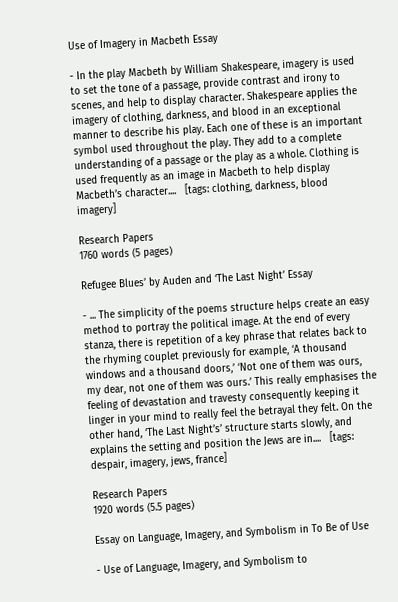Use of Imagery in Macbeth Essay

- In the play Macbeth by William Shakespeare, imagery is used to set the tone of a passage, provide contrast and irony to scenes, and help to display character. Shakespeare applies the imagery of clothing, darkness, and blood in an exceptional manner to describe his play. Each one of these is an important symbol used throughout the play. They add to a complete understanding of a passage or the play as a whole. Clothing is used frequently as an image in Macbeth to help display Macbeth’s character....   [tags: clothing, darkness, blood imagery]

Research Papers
1760 words (5 pages)

Refugee Blues’ by Auden and ‘The Last Night’ Essay

- ... The simplicity of the poems structure helps create an easy method to portray the political image. At the end of every stanza, there is repetition of a key phrase that relates back to the rhyming couplet previously for example, ‘A thousand windows and a thousand doors,’ ‘Not one of them was ours, my dear, not one of them was ours.’ This really emphasises the feeling of devastation and travesty consequently keeping it linger in your mind to really feel the betrayal they felt. On the other hand, ‘The Last Night’s’ structure starts slowly, and explains the setting and position the Jews are in....   [tags: despair, imagery, jews, france]

Research Papers
1920 words (5.5 pages)

Essay on Language, Imagery, and Symbolism in To Be of Use

- Use of Language, Imagery, and Symbolism to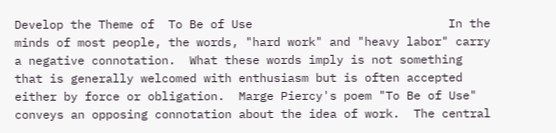Develop the Theme of  To Be of Use                            In the minds of most people, the words, "hard work" and "heavy labor" carry a negative connotation.  What these words imply is not something that is generally welcomed with enthusiasm but is often accepted either by force or obligation.  Marge Piercy's poem "To Be of Use" conveys an opposing connotation about the idea of work.  The central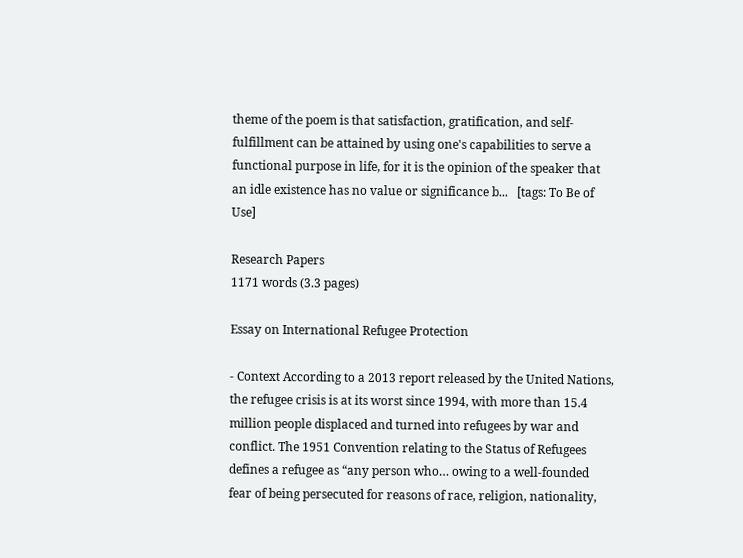theme of the poem is that satisfaction, gratification, and self-fulfillment can be attained by using one's capabilities to serve a functional purpose in life, for it is the opinion of the speaker that an idle existence has no value or significance b...   [tags: To Be of Use]

Research Papers
1171 words (3.3 pages)

Essay on International Refugee Protection

- Context According to a 2013 report released by the United Nations, the refugee crisis is at its worst since 1994, with more than 15.4 million people displaced and turned into refugees by war and conflict. The 1951 Convention relating to the Status of Refugees defines a refugee as “any person who… owing to a well-founded fear of being persecuted for reasons of race, religion, nationality,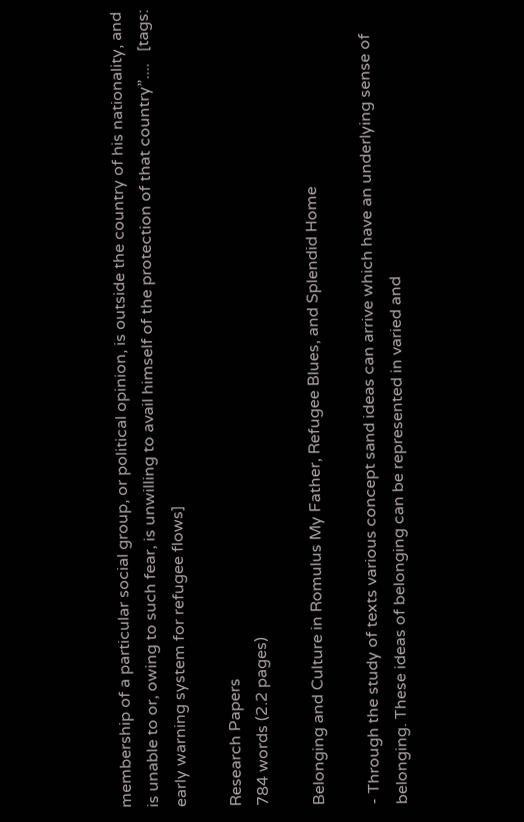membership of a particular social group, or political opinion, is outside the country of his nationality, and is unable to or, owing to such fear, is unwilling to avail himself of the protection of that country”....   [tags: early warning system for refugee flows]

Research Papers
784 words (2.2 pages)

Belonging and Culture in Romulus My Father, Refugee Blues, and Splendid Home

- Through the study of texts various concept sand ideas can arrive which have an underlying sense of belonging. These ideas of belonging can be represented in varied and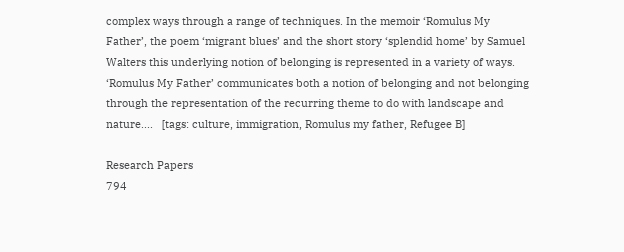complex ways through a range of techniques. In the memoir ‘Romulus My Father’, the poem ‘migrant blues’ and the short story ‘splendid home’ by Samuel Walters this underlying notion of belonging is represented in a variety of ways. ‘Romulus My Father’ communicates both a notion of belonging and not belonging through the representation of the recurring theme to do with landscape and nature....   [tags: culture, immigration, Romulus my father, Refugee B]

Research Papers
794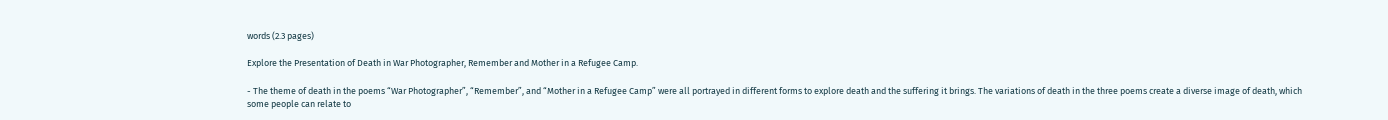words (2.3 pages)

Explore the Presentation of Death in War Photographer, Remember and Mother in a Refugee Camp.

- The theme of death in the poems “War Photographer”, “Remember”, and “Mother in a Refugee Camp” were all portrayed in different forms to explore death and the suffering it brings. The variations of death in the three poems create a diverse image of death, which some people can relate to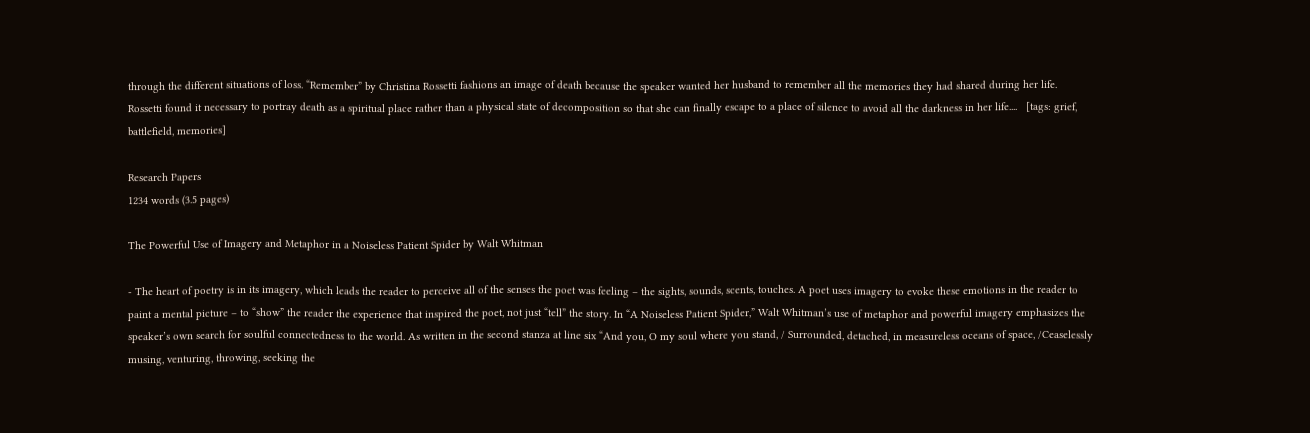through the different situations of loss. “Remember” by Christina Rossetti fashions an image of death because the speaker wanted her husband to remember all the memories they had shared during her life. Rossetti found it necessary to portray death as a spiritual place rather than a physical state of decomposition so that she can finally escape to a place of silence to avoid all the darkness in her life....   [tags: grief, battlefield, memories]

Research Papers
1234 words (3.5 pages)

The Powerful Use of Imagery and Metaphor in a Noiseless Patient Spider by Walt Whitman

- The heart of poetry is in its imagery, which leads the reader to perceive all of the senses the poet was feeling – the sights, sounds, scents, touches. A poet uses imagery to evoke these emotions in the reader to paint a mental picture – to “show” the reader the experience that inspired the poet, not just “tell” the story. In “A Noiseless Patient Spider,” Walt Whitman’s use of metaphor and powerful imagery emphasizes the speaker’s own search for soulful connectedness to the world. As written in the second stanza at line six “And you, O my soul where you stand, / Surrounded, detached, in measureless oceans of space, /Ceaselessly musing, venturing, throwing, seeking the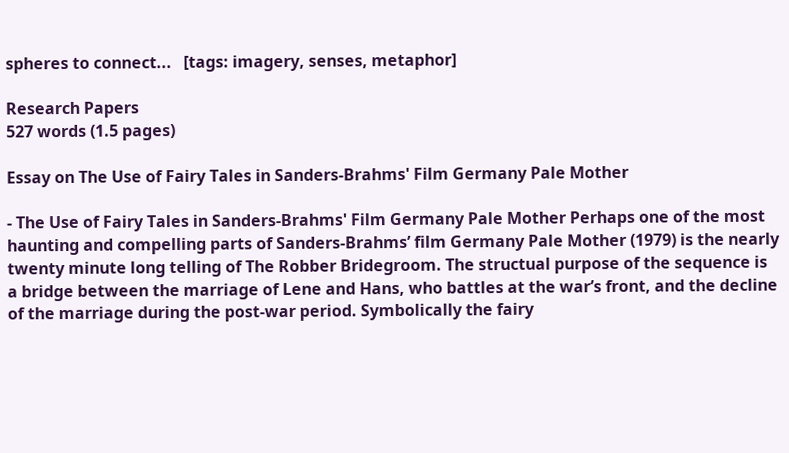spheres to connect...   [tags: imagery, senses, metaphor]

Research Papers
527 words (1.5 pages)

Essay on The Use of Fairy Tales in Sanders-Brahms' Film Germany Pale Mother

- The Use of Fairy Tales in Sanders-Brahms' Film Germany Pale Mother Perhaps one of the most haunting and compelling parts of Sanders-Brahms’ film Germany Pale Mother (1979) is the nearly twenty minute long telling of The Robber Bridegroom. The structual purpose of the sequence is a bridge between the marriage of Lene and Hans, who battles at the war’s front, and the decline of the marriage during the post-war period. Symbolically the fairy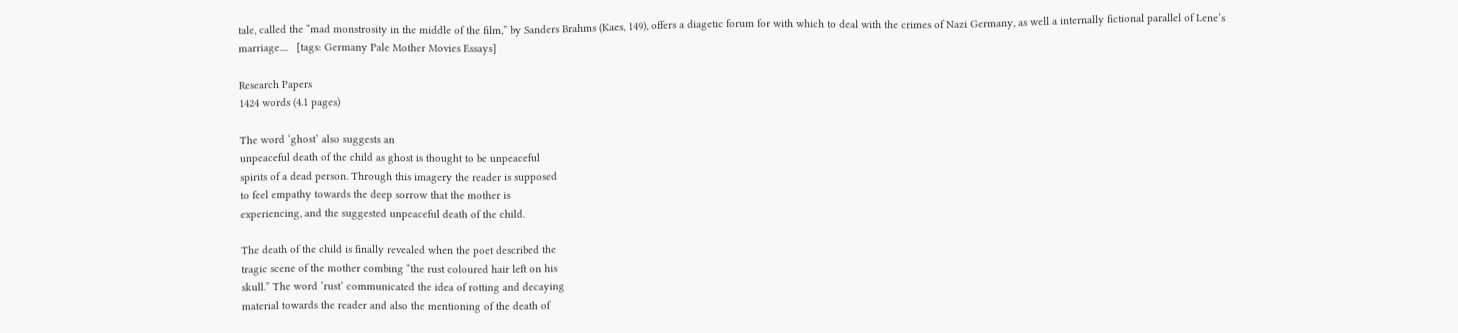tale, called the “mad monstrosity in the middle of the film,” by Sanders Brahms (Kaes, 149), offers a diagetic forum for with which to deal with the crimes of Nazi Germany, as well a internally fictional parallel of Lene’s marriage....   [tags: Germany Pale Mother Movies Essays]

Research Papers
1424 words (4.1 pages)

The word ‘ghost’ also suggests an
unpeaceful death of the child as ghost is thought to be unpeaceful
spirits of a dead person. Through this imagery the reader is supposed
to feel empathy towards the deep sorrow that the mother is
experiencing, and the suggested unpeaceful death of the child.

The death of the child is finally revealed when the poet described the
tragic scene of the mother combing “the rust coloured hair left on his
skull.” The word ‘rust’ communicated the idea of rotting and decaying
material towards the reader and also the mentioning of the death of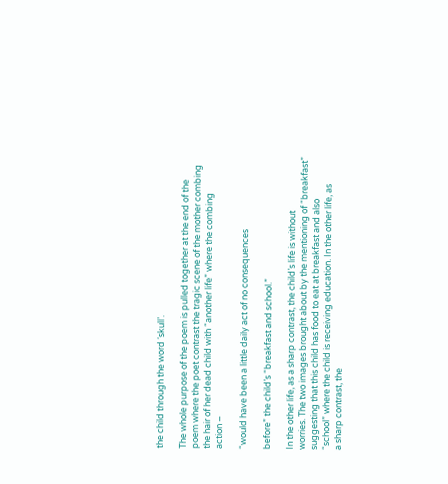the child through the word ‘skull’.

The whole purpose of the poem is pulled together at the end of the
poem where the poet contrast the tragic scene of the mother combing
the hair of her dead child with “another life” where the combing
action –

“would have been a little daily act of no consequences

before” the child’s “breakfast and school.”

In the other life, as a sharp contrast, the child’s life is without
worries. The two images brought about by the mentioning of “breakfast”
suggesting that this child has food to eat at breakfast and also
“school” where the child is receiving education. In the other life, as
a sharp contrast, the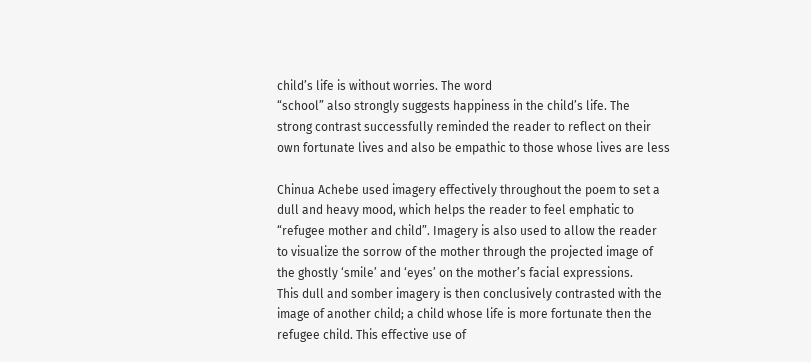child’s life is without worries. The word
“school” also strongly suggests happiness in the child’s life. The
strong contrast successfully reminded the reader to reflect on their
own fortunate lives and also be empathic to those whose lives are less

Chinua Achebe used imagery effectively throughout the poem to set a
dull and heavy mood, which helps the reader to feel emphatic to
“refugee mother and child”. Imagery is also used to allow the reader
to visualize the sorrow of the mother through the projected image of
the ghostly ‘smile’ and ‘eyes’ on the mother’s facial expressions.
This dull and somber imagery is then conclusively contrasted with the
image of another child; a child whose life is more fortunate then the
refugee child. This effective use of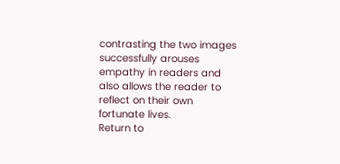contrasting the two images
successfully arouses empathy in readers and also allows the reader to
reflect on their own fortunate lives.
Return to